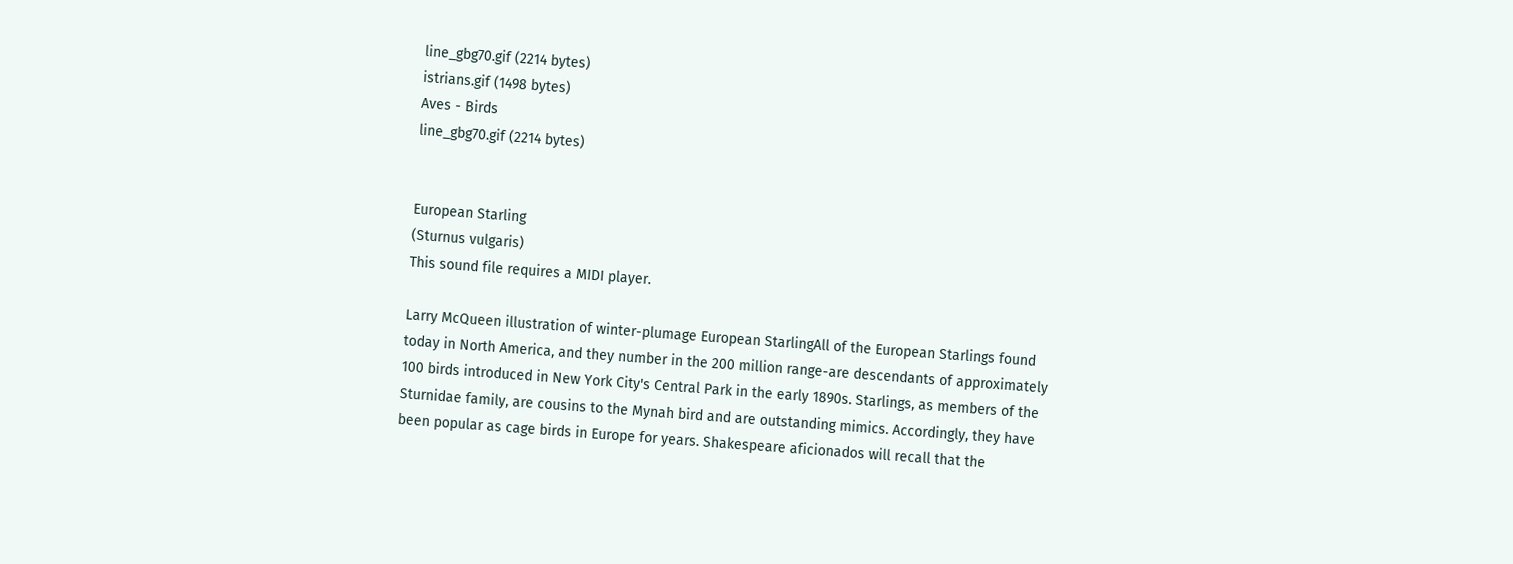line_gbg70.gif (2214 bytes)
istrians.gif (1498 bytes)
Aves - Birds
line_gbg70.gif (2214 bytes)


European Starling
(Sturnus vulgaris)
This sound file requires a MIDI player.

Larry McQueen illustration of winter-plumage European StarlingAll of the European Starlings found today in North America, and they number in the 200 million range-are descendants of approximately 100 birds introduced in New York City's Central Park in the early 1890s. Starlings, as members of the Sturnidae family, are cousins to the Mynah bird and are outstanding mimics. Accordingly, they have been popular as cage birds in Europe for years. Shakespeare aficionados will recall that the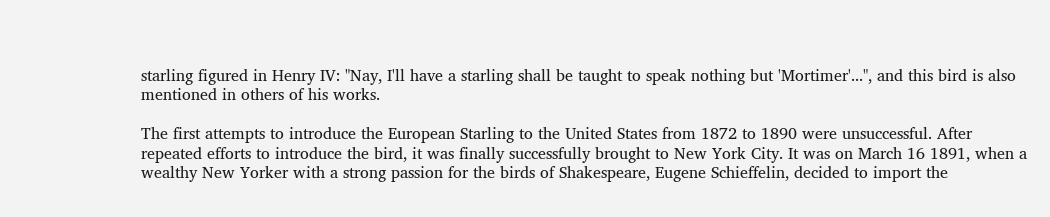starling figured in Henry IV: "Nay, I'll have a starling shall be taught to speak nothing but 'Mortimer'...", and this bird is also mentioned in others of his works.

The first attempts to introduce the European Starling to the United States from 1872 to 1890 were unsuccessful. After repeated efforts to introduce the bird, it was finally successfully brought to New York City. It was on March 16 1891, when a wealthy New Yorker with a strong passion for the birds of Shakespeare, Eugene Schieffelin, decided to import the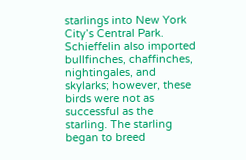starlings into New York City’s Central Park. Schieffelin also imported bullfinches, chaffinches, nightingales, and skylarks; however, these birds were not as successful as the starling. The starling began to breed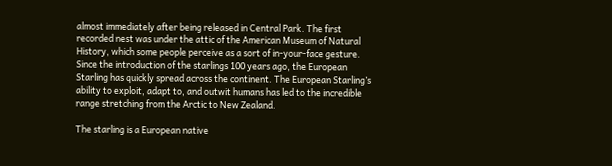almost immediately after being released in Central Park. The first recorded nest was under the attic of the American Museum of Natural History, which some people perceive as a sort of in-your-face gesture. Since the introduction of the starlings 100 years ago, the European Starling has quickly spread across the continent. The European Starling’s ability to exploit, adapt to, and outwit humans has led to the incredible range stretching from the Arctic to New Zealand.

The starling is a European native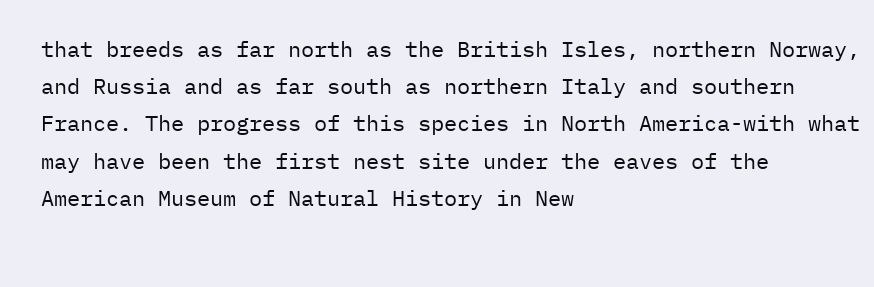that breeds as far north as the British Isles, northern Norway, and Russia and as far south as northern Italy and southern France. The progress of this species in North America-with what may have been the first nest site under the eaves of the American Museum of Natural History in New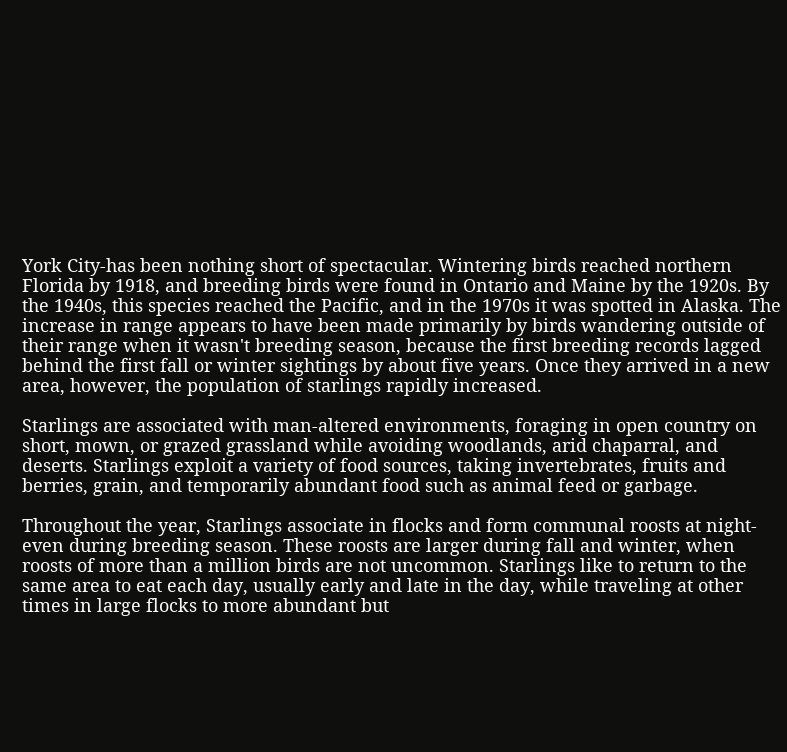York City-has been nothing short of spectacular. Wintering birds reached northern Florida by 1918, and breeding birds were found in Ontario and Maine by the 1920s. By the 1940s, this species reached the Pacific, and in the 1970s it was spotted in Alaska. The increase in range appears to have been made primarily by birds wandering outside of their range when it wasn't breeding season, because the first breeding records lagged behind the first fall or winter sightings by about five years. Once they arrived in a new area, however, the population of starlings rapidly increased.

Starlings are associated with man-altered environments, foraging in open country on short, mown, or grazed grassland while avoiding woodlands, arid chaparral, and deserts. Starlings exploit a variety of food sources, taking invertebrates, fruits and berries, grain, and temporarily abundant food such as animal feed or garbage.

Throughout the year, Starlings associate in flocks and form communal roosts at night-even during breeding season. These roosts are larger during fall and winter, when roosts of more than a million birds are not uncommon. Starlings like to return to the same area to eat each day, usually early and late in the day, while traveling at other times in large flocks to more abundant but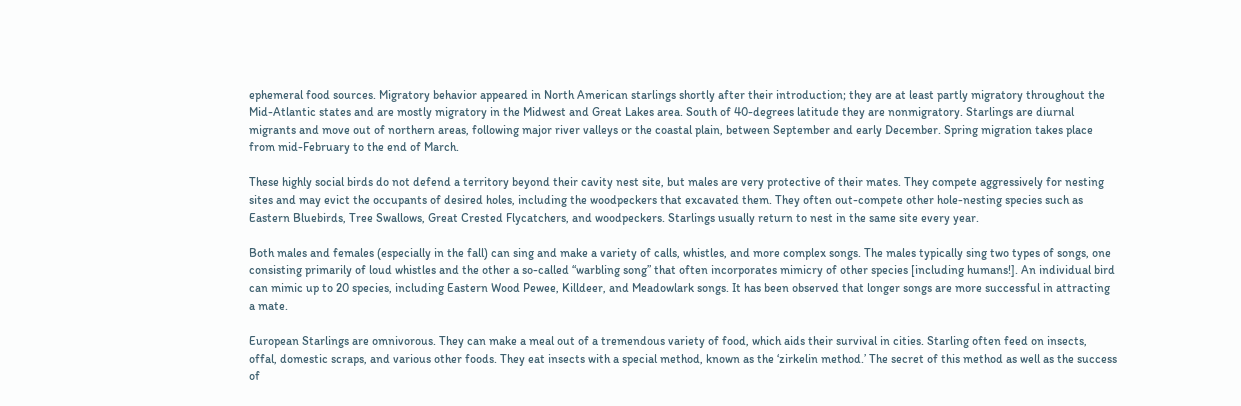ephemeral food sources. Migratory behavior appeared in North American starlings shortly after their introduction; they are at least partly migratory throughout the Mid-Atlantic states and are mostly migratory in the Midwest and Great Lakes area. South of 40-degrees latitude they are nonmigratory. Starlings are diurnal migrants and move out of northern areas, following major river valleys or the coastal plain, between September and early December. Spring migration takes place from mid-February to the end of March.

These highly social birds do not defend a territory beyond their cavity nest site, but males are very protective of their mates. They compete aggressively for nesting sites and may evict the occupants of desired holes, including the woodpeckers that excavated them. They often out-compete other hole-nesting species such as Eastern Bluebirds, Tree Swallows, Great Crested Flycatchers, and woodpeckers. Starlings usually return to nest in the same site every year.

Both males and females (especially in the fall) can sing and make a variety of calls, whistles, and more complex songs. The males typically sing two types of songs, one consisting primarily of loud whistles and the other a so-called “warbling song” that often incorporates mimicry of other species [including humans!]. An individual bird can mimic up to 20 species, including Eastern Wood Pewee, Killdeer, and Meadowlark songs. It has been observed that longer songs are more successful in attracting a mate.

European Starlings are omnivorous. They can make a meal out of a tremendous variety of food, which aids their survival in cities. Starling often feed on insects, offal, domestic scraps, and various other foods. They eat insects with a special method, known as the ‘zirkelin method.’ The secret of this method as well as the success of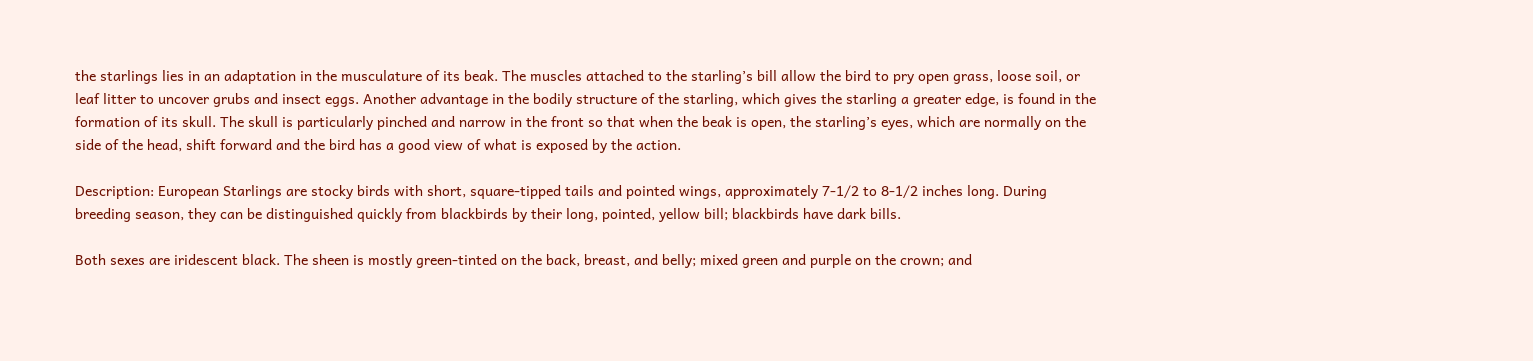the starlings lies in an adaptation in the musculature of its beak. The muscles attached to the starling’s bill allow the bird to pry open grass, loose soil, or leaf litter to uncover grubs and insect eggs. Another advantage in the bodily structure of the starling, which gives the starling a greater edge, is found in the formation of its skull. The skull is particularly pinched and narrow in the front so that when the beak is open, the starling’s eyes, which are normally on the side of the head, shift forward and the bird has a good view of what is exposed by the action.

Description: European Starlings are stocky birds with short, square-tipped tails and pointed wings, approximately 7-1/2 to 8-1/2 inches long. During breeding season, they can be distinguished quickly from blackbirds by their long, pointed, yellow bill; blackbirds have dark bills.

Both sexes are iridescent black. The sheen is mostly green-tinted on the back, breast, and belly; mixed green and purple on the crown; and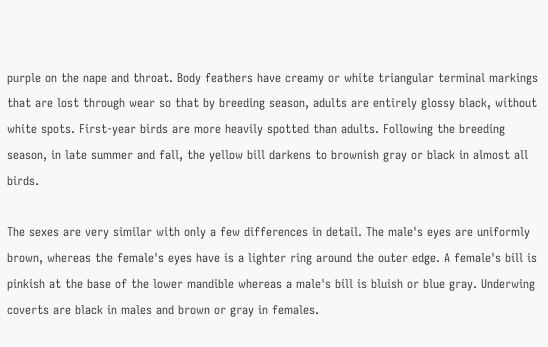purple on the nape and throat. Body feathers have creamy or white triangular terminal markings that are lost through wear so that by breeding season, adults are entirely glossy black, without white spots. First-year birds are more heavily spotted than adults. Following the breeding season, in late summer and fall, the yellow bill darkens to brownish gray or black in almost all birds.

The sexes are very similar with only a few differences in detail. The male's eyes are uniformly brown, whereas the female's eyes have is a lighter ring around the outer edge. A female's bill is pinkish at the base of the lower mandible whereas a male's bill is bluish or blue gray. Underwing coverts are black in males and brown or gray in females.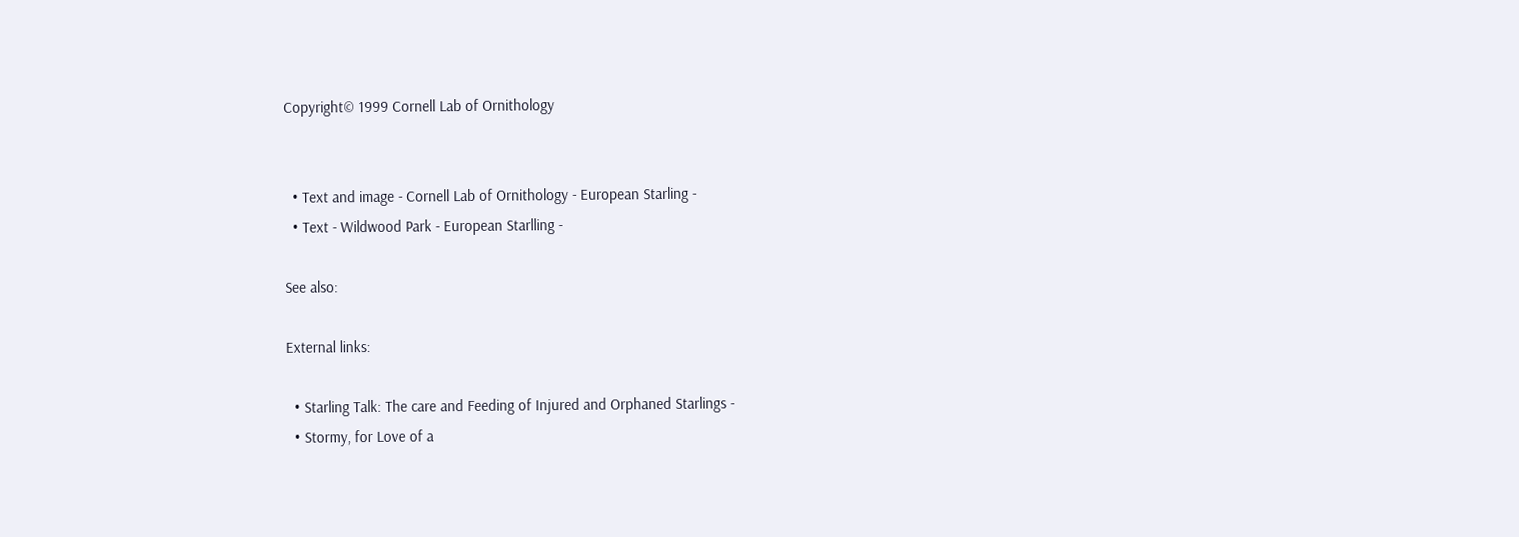Copyright© 1999 Cornell Lab of Ornithology


  • Text and image - Cornell Lab of Ornithology - European Starling -
  • Text - Wildwood Park - European Starlling -

See also:

External links:

  • Starling Talk: The care and Feeding of Injured and Orphaned Starlings -
  • Stormy, for Love of a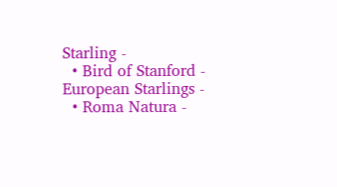Starling -
  • Bird of Stanford - European Starlings -
  • Roma Natura -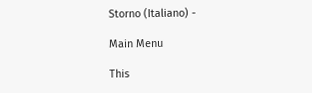Storno (Italiano) -

Main Menu

This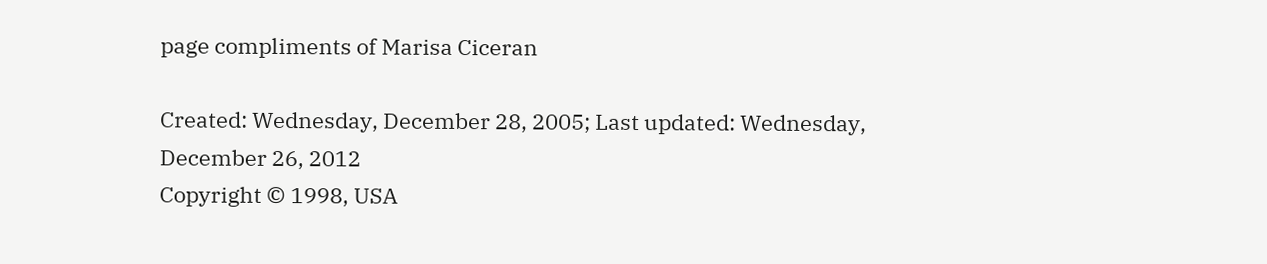page compliments of Marisa Ciceran

Created: Wednesday, December 28, 2005; Last updated: Wednesday, December 26, 2012
Copyright © 1998, USA